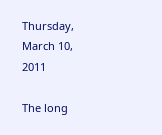Thursday, March 10, 2011

The long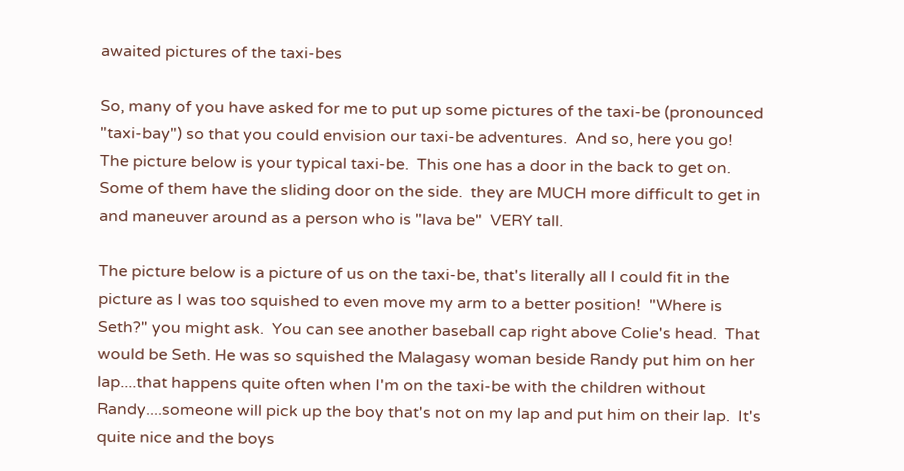awaited pictures of the taxi-bes

So, many of you have asked for me to put up some pictures of the taxi-be (pronounced "taxi-bay") so that you could envision our taxi-be adventures.  And so, here you go!  The picture below is your typical taxi-be.  This one has a door in the back to get on.  Some of them have the sliding door on the side.  they are MUCH more difficult to get in and maneuver around as a person who is "lava be"  VERY tall.

The picture below is a picture of us on the taxi-be, that's literally all I could fit in the picture as I was too squished to even move my arm to a better position!  "Where is Seth?" you might ask.  You can see another baseball cap right above Colie's head.  That would be Seth. He was so squished the Malagasy woman beside Randy put him on her lap....that happens quite often when I'm on the taxi-be with the children without Randy....someone will pick up the boy that's not on my lap and put him on their lap.  It's quite nice and the boys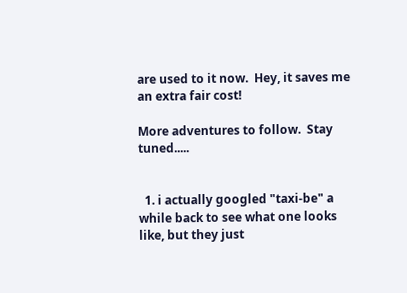are used to it now.  Hey, it saves me an extra fair cost!

More adventures to follow.  Stay tuned.....


  1. i actually googled "taxi-be" a while back to see what one looks like, but they just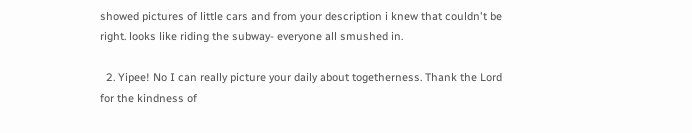showed pictures of little cars and from your description i knew that couldn't be right. looks like riding the subway- everyone all smushed in.

  2. Yipee! No I can really picture your daily about togetherness. Thank the Lord for the kindness of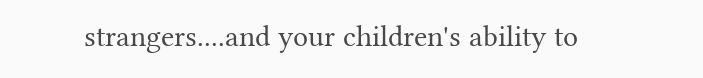strangers....and your children's ability to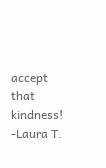accept that kindness! -Laura T.